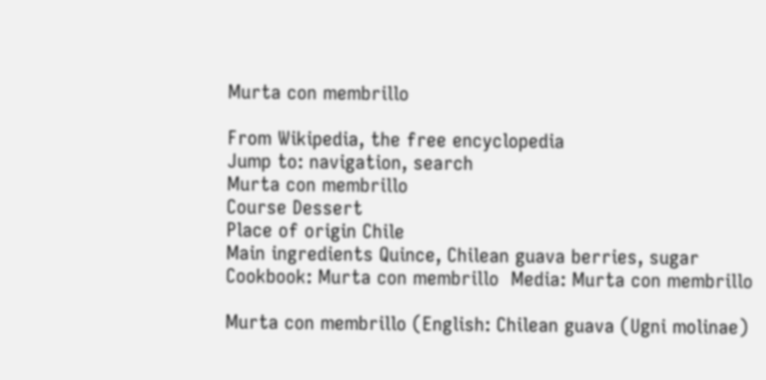Murta con membrillo

From Wikipedia, the free encyclopedia
Jump to: navigation, search
Murta con membrillo
Course Dessert
Place of origin Chile
Main ingredients Quince, Chilean guava berries, sugar
Cookbook: Murta con membrillo  Media: Murta con membrillo

Murta con membrillo (English: Chilean guava (Ugni molinae)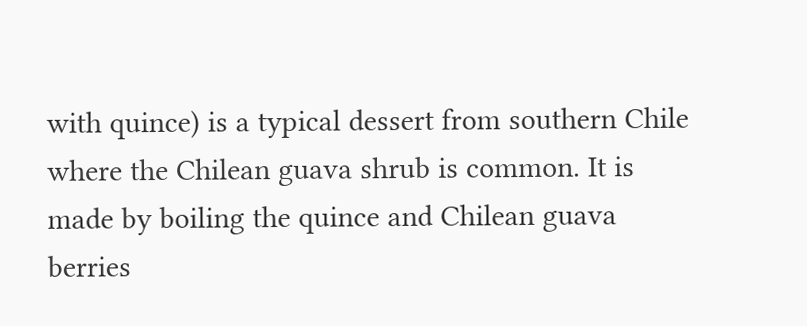with quince) is a typical dessert from southern Chile where the Chilean guava shrub is common. It is made by boiling the quince and Chilean guava berries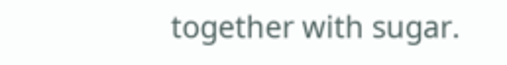together with sugar.